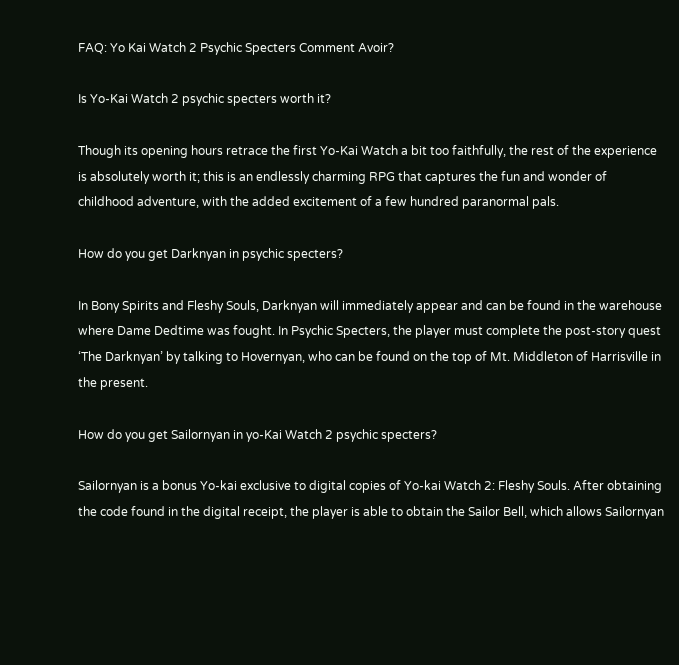FAQ: Yo Kai Watch 2 Psychic Specters Comment Avoir?

Is Yo-Kai Watch 2 psychic specters worth it?

Though its opening hours retrace the first Yo-Kai Watch a bit too faithfully, the rest of the experience is absolutely worth it; this is an endlessly charming RPG that captures the fun and wonder of childhood adventure, with the added excitement of a few hundred paranormal pals.

How do you get Darknyan in psychic specters?

In Bony Spirits and Fleshy Souls, Darknyan will immediately appear and can be found in the warehouse where Dame Dedtime was fought. In Psychic Specters, the player must complete the post-story quest ‘The Darknyan’ by talking to Hovernyan, who can be found on the top of Mt. Middleton of Harrisville in the present.

How do you get Sailornyan in yo-Kai Watch 2 psychic specters?

Sailornyan is a bonus Yo-kai exclusive to digital copies of Yo-kai Watch 2: Fleshy Souls. After obtaining the code found in the digital receipt, the player is able to obtain the Sailor Bell, which allows Sailornyan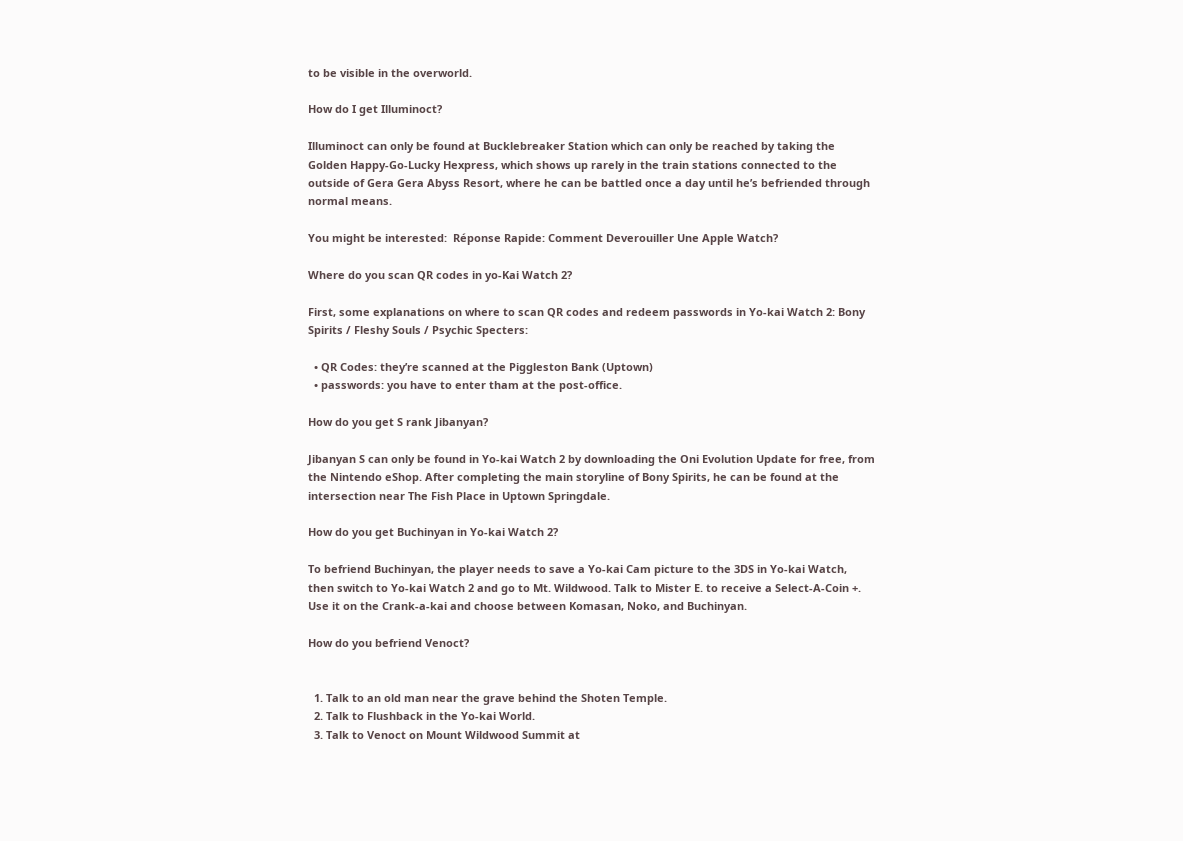to be visible in the overworld.

How do I get Illuminoct?

Illuminoct can only be found at Bucklebreaker Station which can only be reached by taking the Golden Happy-Go-Lucky Hexpress, which shows up rarely in the train stations connected to the outside of Gera Gera Abyss Resort, where he can be battled once a day until he’s befriended through normal means.

You might be interested:  Réponse Rapide: Comment Deverouiller Une Apple Watch?

Where do you scan QR codes in yo-Kai Watch 2?

First, some explanations on where to scan QR codes and redeem passwords in Yo-kai Watch 2: Bony Spirits / Fleshy Souls / Psychic Specters:

  • QR Codes: they’re scanned at the Piggleston Bank (Uptown)
  • passwords: you have to enter tham at the post-office.

How do you get S rank Jibanyan?

Jibanyan S can only be found in Yo-kai Watch 2 by downloading the Oni Evolution Update for free, from the Nintendo eShop. After completing the main storyline of Bony Spirits, he can be found at the intersection near The Fish Place in Uptown Springdale.

How do you get Buchinyan in Yo-kai Watch 2?

To befriend Buchinyan, the player needs to save a Yo-kai Cam picture to the 3DS in Yo-kai Watch, then switch to Yo-kai Watch 2 and go to Mt. Wildwood. Talk to Mister E. to receive a Select-A-Coin +. Use it on the Crank-a-kai and choose between Komasan, Noko, and Buchinyan.

How do you befriend Venoct?


  1. Talk to an old man near the grave behind the Shoten Temple.
  2. Talk to Flushback in the Yo-kai World.
  3. Talk to Venoct on Mount Wildwood Summit at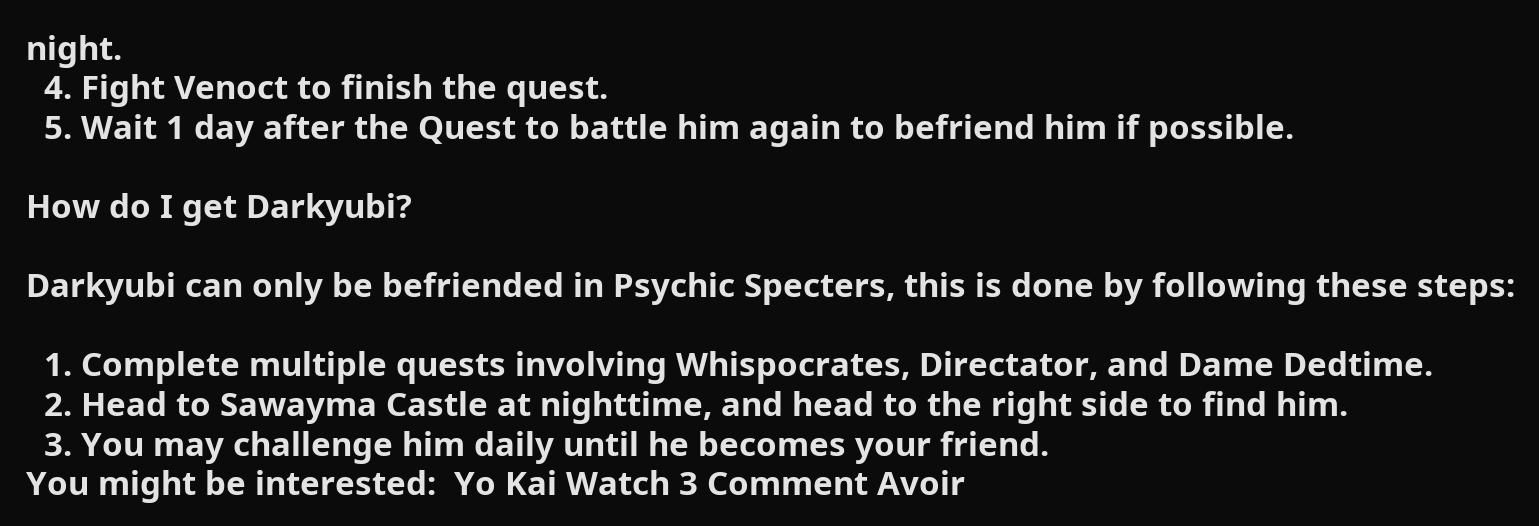night.
  4. Fight Venoct to finish the quest.
  5. Wait 1 day after the Quest to battle him again to befriend him if possible.

How do I get Darkyubi?

Darkyubi can only be befriended in Psychic Specters, this is done by following these steps:

  1. Complete multiple quests involving Whispocrates, Directator, and Dame Dedtime.
  2. Head to Sawayma Castle at nighttime, and head to the right side to find him.
  3. You may challenge him daily until he becomes your friend.
You might be interested:  Yo Kai Watch 3 Comment Avoir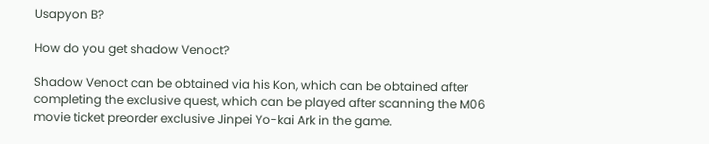Usapyon B?

How do you get shadow Venoct?

Shadow Venoct can be obtained via his Kon, which can be obtained after completing the exclusive quest, which can be played after scanning the M06 movie ticket preorder exclusive Jinpei Yo-kai Ark in the game.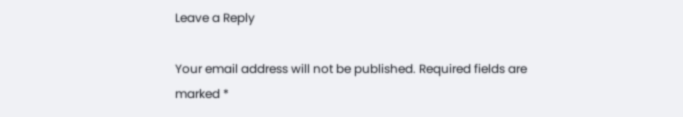Leave a Reply

Your email address will not be published. Required fields are marked *